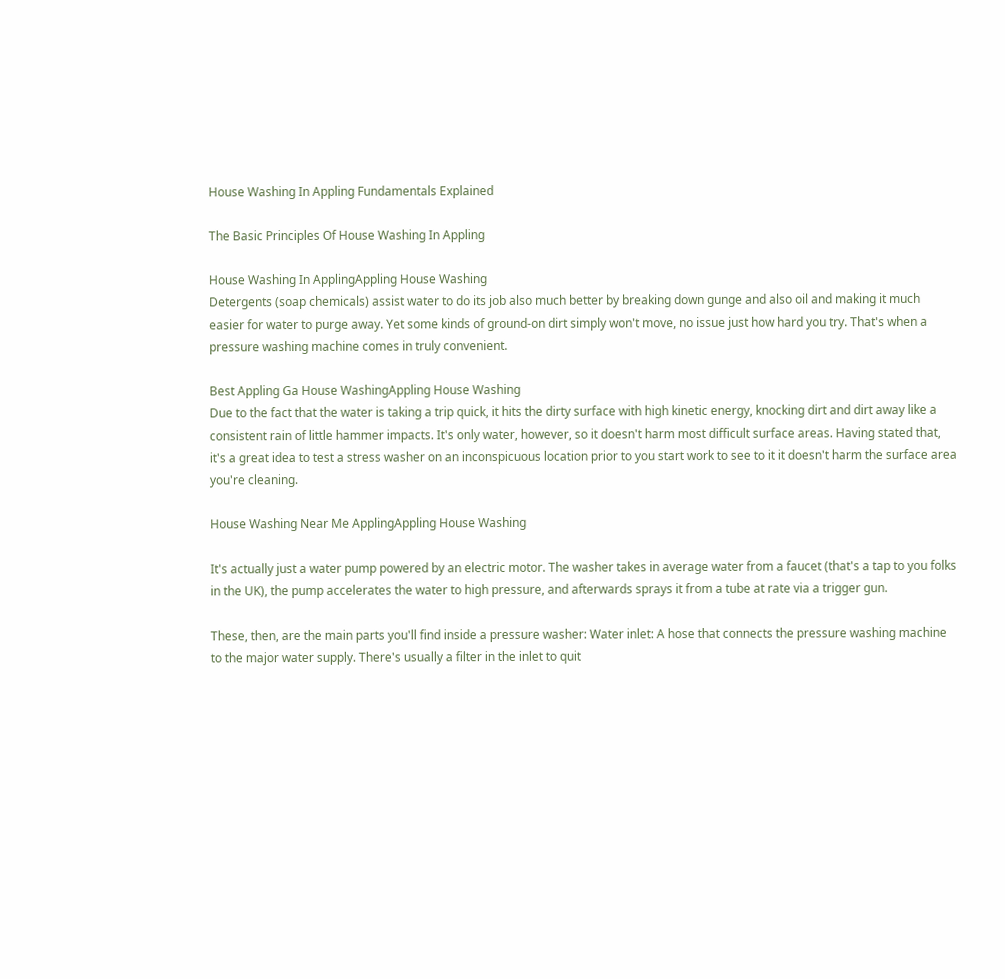House Washing In Appling Fundamentals Explained

The Basic Principles Of House Washing In Appling

House Washing In ApplingAppling House Washing
Detergents (soap chemicals) assist water to do its job also much better by breaking down gunge and also oil and making it much easier for water to purge away. Yet some kinds of ground-on dirt simply won't move, no issue just how hard you try. That's when a pressure washing machine comes in truly convenient.

Best Appling Ga House WashingAppling House Washing
Due to the fact that the water is taking a trip quick, it hits the dirty surface with high kinetic energy, knocking dirt and dirt away like a consistent rain of little hammer impacts. It's only water, however, so it doesn't harm most difficult surface areas. Having stated that, it's a great idea to test a stress washer on an inconspicuous location prior to you start work to see to it it doesn't harm the surface area you're cleaning.

House Washing Near Me ApplingAppling House Washing

It's actually just a water pump powered by an electric motor. The washer takes in average water from a faucet (that's a tap to you folks in the UK), the pump accelerates the water to high pressure, and afterwards sprays it from a tube at rate via a trigger gun.

These, then, are the main parts you'll find inside a pressure washer: Water inlet: A hose that connects the pressure washing machine to the major water supply. There's usually a filter in the inlet to quit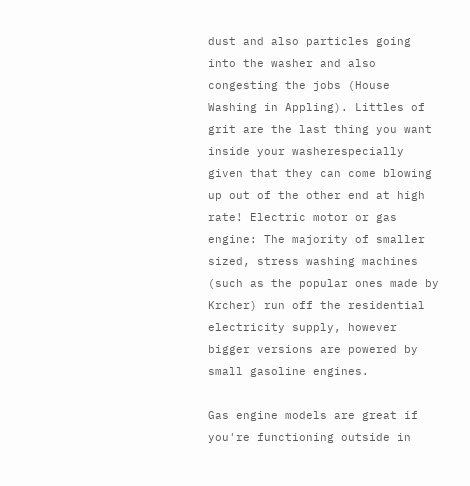dust and also particles going into the washer and also congesting the jobs (House Washing in Appling). Littles of grit are the last thing you want inside your washerespecially given that they can come blowing up out of the other end at high rate! Electric motor or gas engine: The majority of smaller sized, stress washing machines (such as the popular ones made by Krcher) run off the residential electricity supply, however bigger versions are powered by small gasoline engines.

Gas engine models are great if you're functioning outside in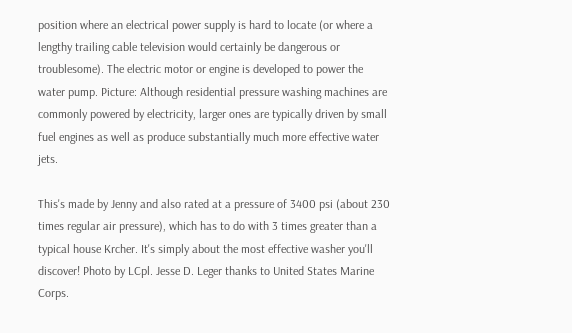position where an electrical power supply is hard to locate (or where a lengthy trailing cable television would certainly be dangerous or troublesome). The electric motor or engine is developed to power the water pump. Picture: Although residential pressure washing machines are commonly powered by electricity, larger ones are typically driven by small fuel engines as well as produce substantially much more effective water jets.

This's made by Jenny and also rated at a pressure of 3400 psi (about 230 times regular air pressure), which has to do with 3 times greater than a typical house Krcher. It's simply about the most effective washer you'll discover! Photo by LCpl. Jesse D. Leger thanks to United States Marine Corps.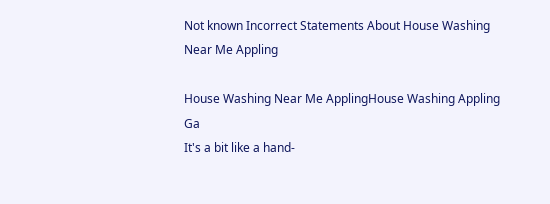Not known Incorrect Statements About House Washing Near Me Appling

House Washing Near Me ApplingHouse Washing Appling Ga
It's a bit like a hand-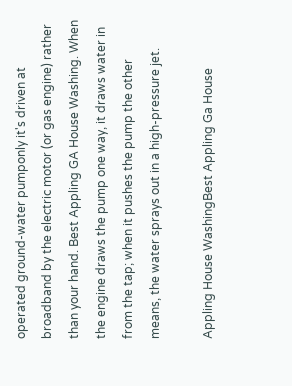operated ground-water pumponly it's driven at broadband by the electric motor (or gas engine) rather than your hand. Best Appling GA House Washing. When the engine draws the pump one way, it draws water in from the tap; when it pushes the pump the other means, the water sprays out in a high-pressure jet.

Appling House WashingBest Appling Ga House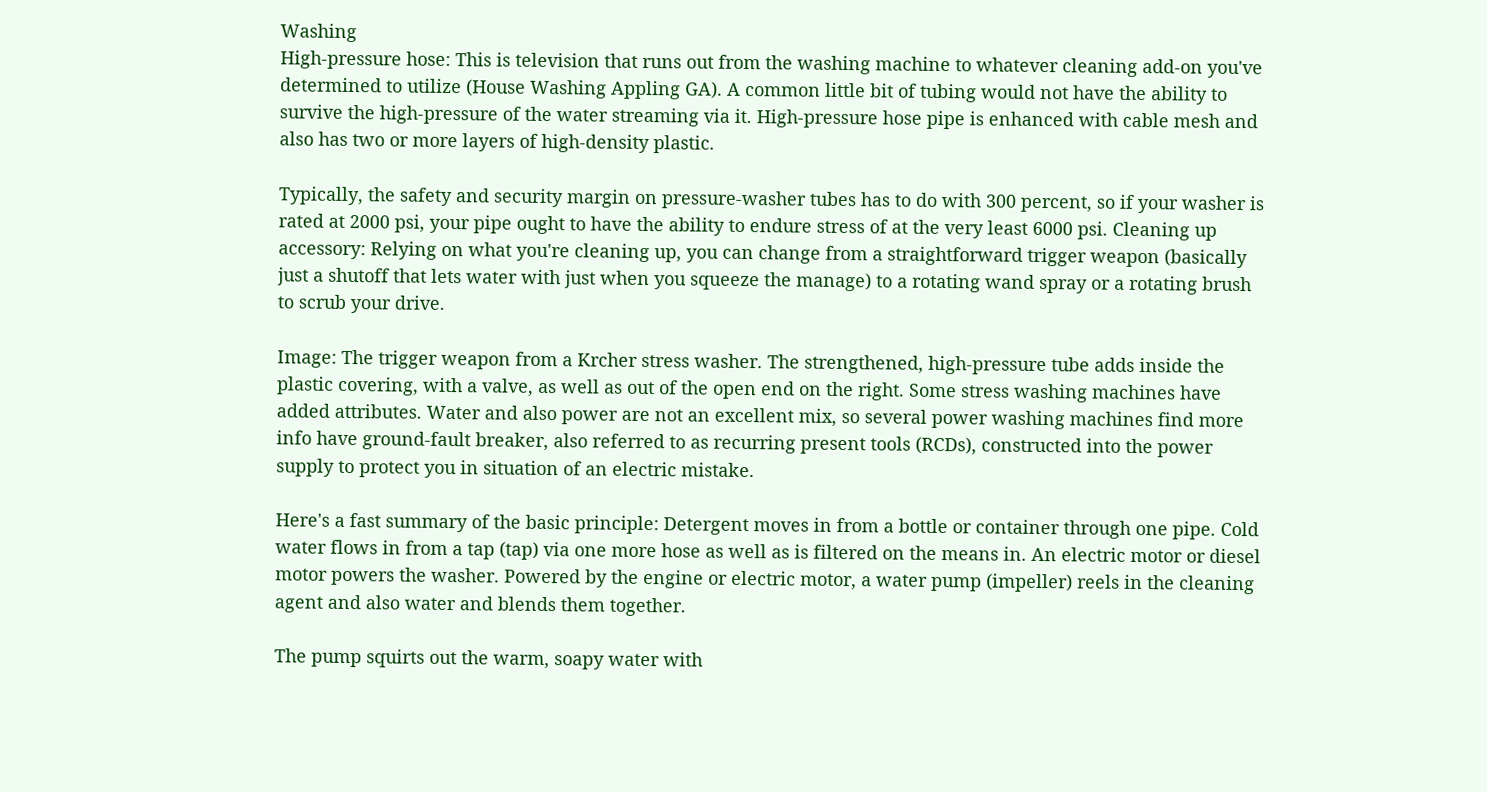Washing
High-pressure hose: This is television that runs out from the washing machine to whatever cleaning add-on you've determined to utilize (House Washing Appling GA). A common little bit of tubing would not have the ability to survive the high-pressure of the water streaming via it. High-pressure hose pipe is enhanced with cable mesh and also has two or more layers of high-density plastic.

Typically, the safety and security margin on pressure-washer tubes has to do with 300 percent, so if your washer is rated at 2000 psi, your pipe ought to have the ability to endure stress of at the very least 6000 psi. Cleaning up accessory: Relying on what you're cleaning up, you can change from a straightforward trigger weapon (basically just a shutoff that lets water with just when you squeeze the manage) to a rotating wand spray or a rotating brush to scrub your drive.

Image: The trigger weapon from a Krcher stress washer. The strengthened, high-pressure tube adds inside the plastic covering, with a valve, as well as out of the open end on the right. Some stress washing machines have added attributes. Water and also power are not an excellent mix, so several power washing machines find more info have ground-fault breaker, also referred to as recurring present tools (RCDs), constructed into the power supply to protect you in situation of an electric mistake.

Here's a fast summary of the basic principle: Detergent moves in from a bottle or container through one pipe. Cold water flows in from a tap (tap) via one more hose as well as is filtered on the means in. An electric motor or diesel motor powers the washer. Powered by the engine or electric motor, a water pump (impeller) reels in the cleaning agent and also water and blends them together.

The pump squirts out the warm, soapy water with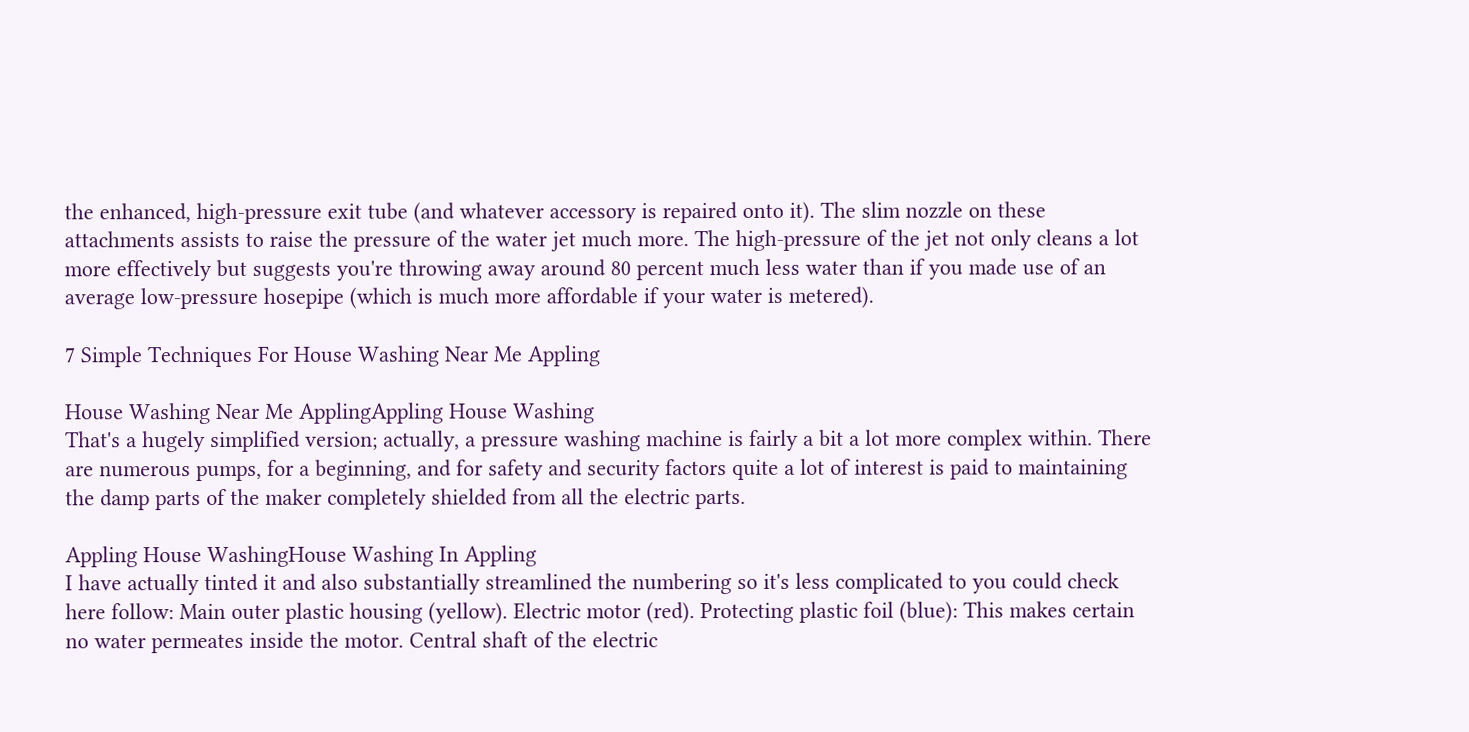the enhanced, high-pressure exit tube (and whatever accessory is repaired onto it). The slim nozzle on these attachments assists to raise the pressure of the water jet much more. The high-pressure of the jet not only cleans a lot more effectively but suggests you're throwing away around 80 percent much less water than if you made use of an average low-pressure hosepipe (which is much more affordable if your water is metered).

7 Simple Techniques For House Washing Near Me Appling

House Washing Near Me ApplingAppling House Washing
That's a hugely simplified version; actually, a pressure washing machine is fairly a bit a lot more complex within. There are numerous pumps, for a beginning, and for safety and security factors quite a lot of interest is paid to maintaining the damp parts of the maker completely shielded from all the electric parts.

Appling House WashingHouse Washing In Appling
I have actually tinted it and also substantially streamlined the numbering so it's less complicated to you could check here follow: Main outer plastic housing (yellow). Electric motor (red). Protecting plastic foil (blue): This makes certain no water permeates inside the motor. Central shaft of the electric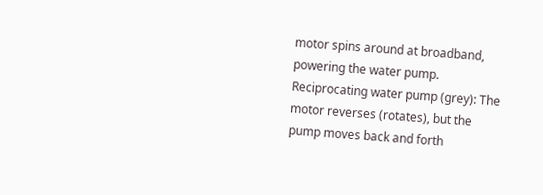motor spins around at broadband, powering the water pump. Reciprocating water pump (grey): The motor reverses (rotates), but the pump moves back and forth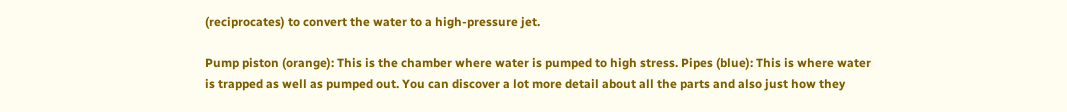(reciprocates) to convert the water to a high-pressure jet.

Pump piston (orange): This is the chamber where water is pumped to high stress. Pipes (blue): This is where water is trapped as well as pumped out. You can discover a lot more detail about all the parts and also just how they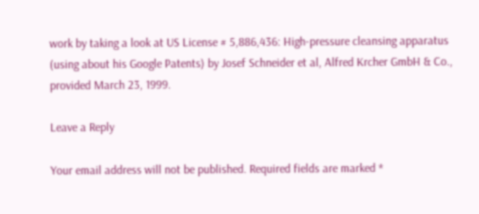work by taking a look at US License # 5,886,436: High-pressure cleansing apparatus (using about his Google Patents) by Josef Schneider et al, Alfred Krcher GmbH & Co., provided March 23, 1999.

Leave a Reply

Your email address will not be published. Required fields are marked *